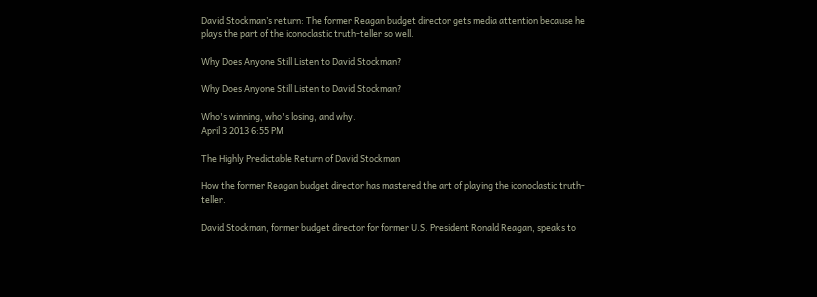David Stockman’s return: The former Reagan budget director gets media attention because he plays the part of the iconoclastic truth-teller so well.

Why Does Anyone Still Listen to David Stockman?

Why Does Anyone Still Listen to David Stockman?

Who's winning, who's losing, and why.
April 3 2013 6:55 PM

The Highly Predictable Return of David Stockman

How the former Reagan budget director has mastered the art of playing the iconoclastic truth-teller.

David Stockman, former budget director for former U.S. President Ronald Reagan, speaks to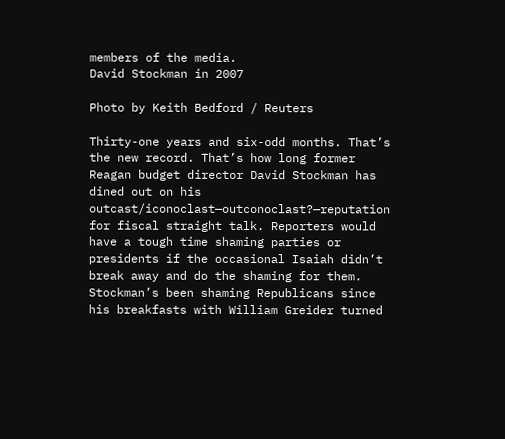members of the media.
David Stockman in 2007

Photo by Keith Bedford / Reuters

Thirty-one years and six-odd months. That’s the new record. That’s how long former Reagan budget director David Stockman has dined out on his outcast/iconoclast—outconoclast?—reputation for fiscal straight talk. Reporters would have a tough time shaming parties or presidents if the occasional Isaiah didn’t break away and do the shaming for them. Stockman’s been shaming Republicans since his breakfasts with William Greider turned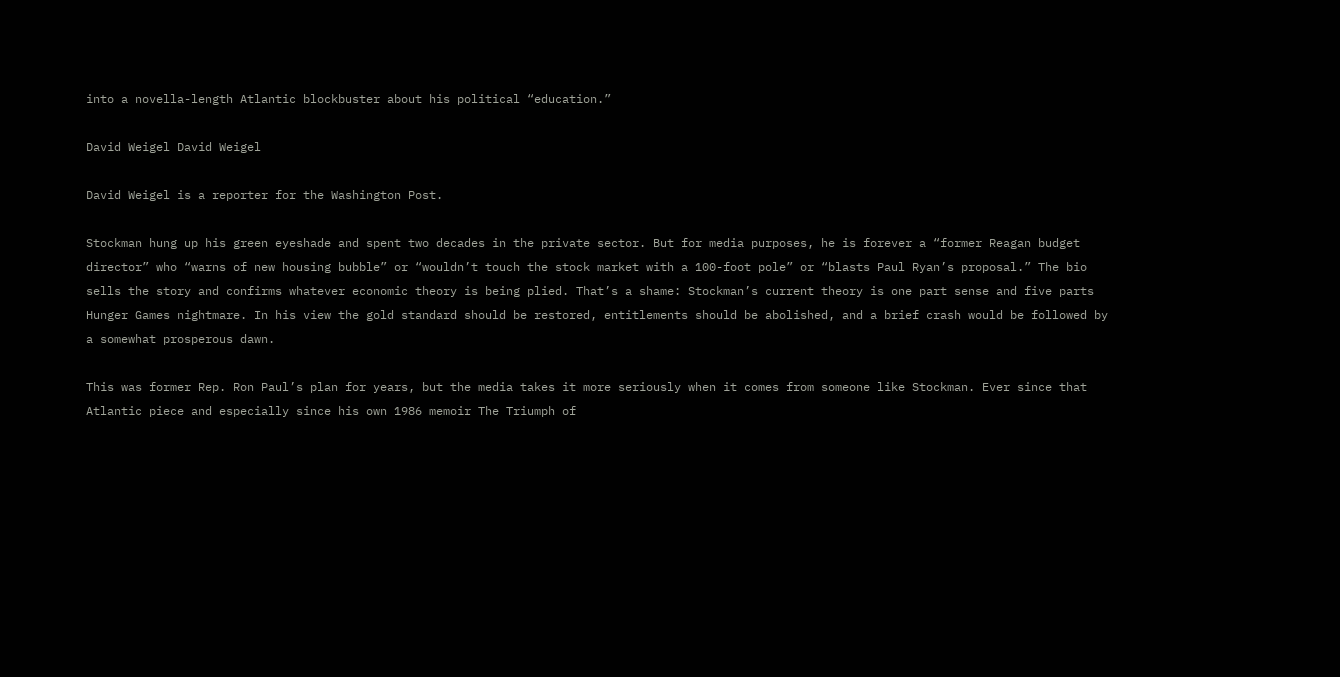into a novella-length Atlantic blockbuster about his political “education.”

David Weigel David Weigel

David Weigel is a reporter for the Washington Post.

Stockman hung up his green eyeshade and spent two decades in the private sector. But for media purposes, he is forever a “former Reagan budget director” who “warns of new housing bubble” or “wouldn’t touch the stock market with a 100-foot pole” or “blasts Paul Ryan’s proposal.” The bio sells the story and confirms whatever economic theory is being plied. That’s a shame: Stockman’s current theory is one part sense and five parts Hunger Games nightmare. In his view the gold standard should be restored, entitlements should be abolished, and a brief crash would be followed by a somewhat prosperous dawn.

This was former Rep. Ron Paul’s plan for years, but the media takes it more seriously when it comes from someone like Stockman. Ever since that Atlantic piece and especially since his own 1986 memoir The Triumph of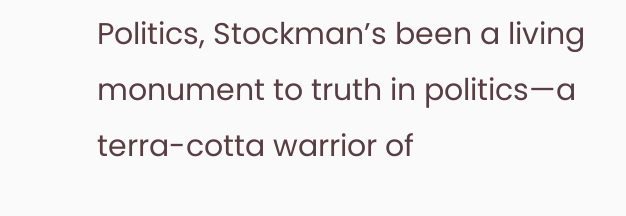Politics, Stockman’s been a living monument to truth in politics—a terra-cotta warrior of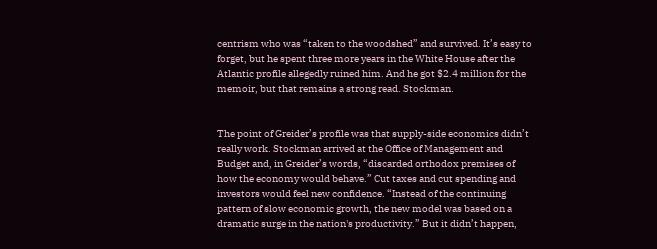centrism who was “taken to the woodshed” and survived. It’s easy to forget, but he spent three more years in the White House after the Atlantic profile allegedly ruined him. And he got $2.4 million for the memoir, but that remains a strong read. Stockman.


The point of Greider’s profile was that supply-side economics didn’t really work. Stockman arrived at the Office of Management and Budget and, in Greider’s words, “discarded orthodox premises of how the economy would behave.” Cut taxes and cut spending and investors would feel new confidence. “Instead of the continuing pattern of slow economic growth, the new model was based on a dramatic surge in the nation's productivity.” But it didn’t happen,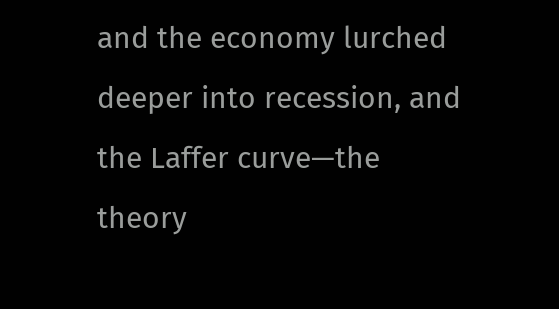and the economy lurched deeper into recession, and the Laffer curve—the theory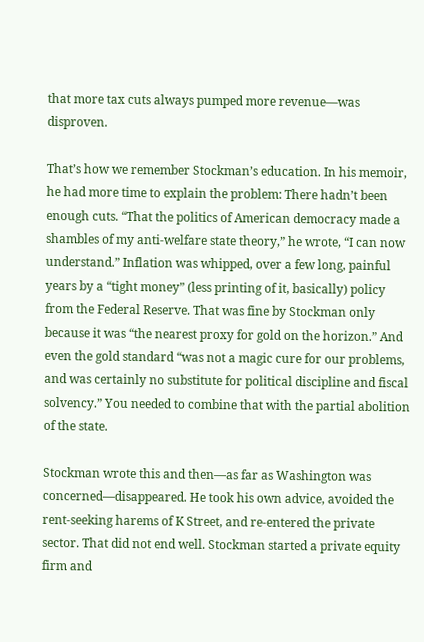that more tax cuts always pumped more revenue—was disproven.

That’s how we remember Stockman’s education. In his memoir, he had more time to explain the problem: There hadn’t been enough cuts. “That the politics of American democracy made a shambles of my anti-welfare state theory,” he wrote, “I can now understand.” Inflation was whipped, over a few long, painful years by a “tight money” (less printing of it, basically) policy from the Federal Reserve. That was fine by Stockman only because it was “the nearest proxy for gold on the horizon.” And even the gold standard “was not a magic cure for our problems, and was certainly no substitute for political discipline and fiscal solvency.” You needed to combine that with the partial abolition of the state.

Stockman wrote this and then—as far as Washington was concerned—disappeared. He took his own advice, avoided the rent-seeking harems of K Street, and re-entered the private sector. That did not end well. Stockman started a private equity firm and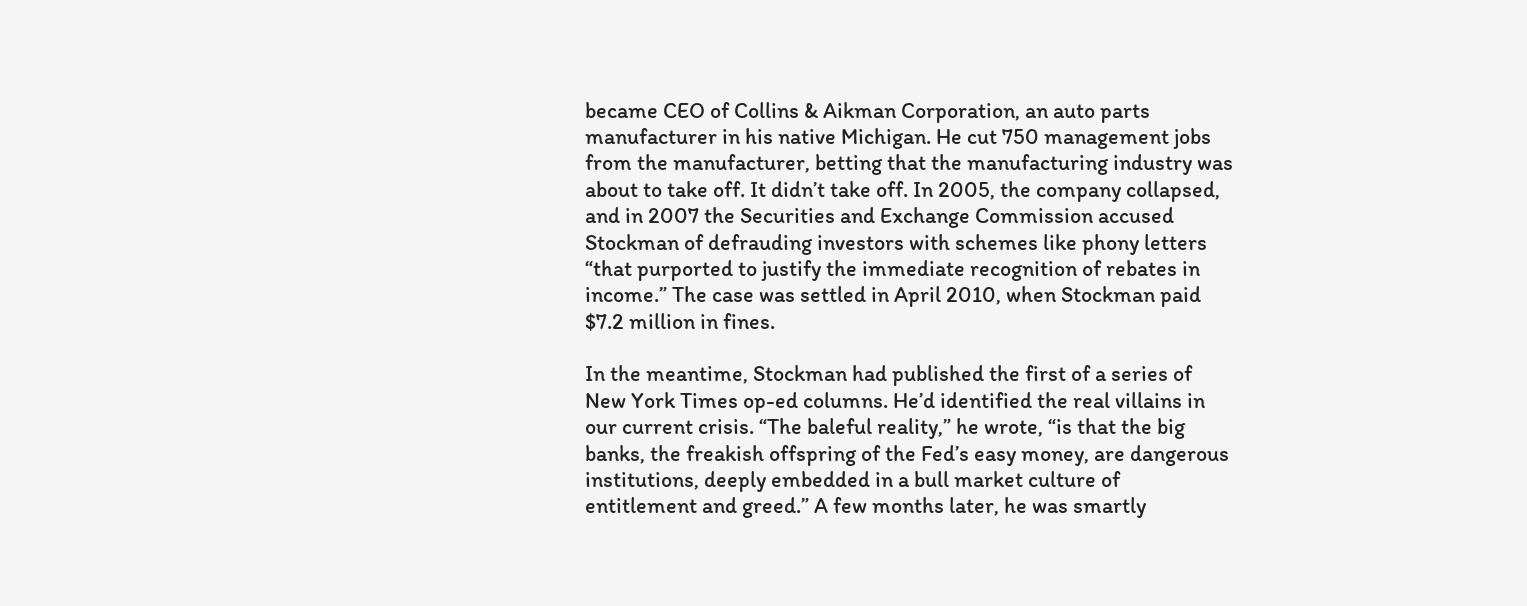became CEO of Collins & Aikman Corporation, an auto parts manufacturer in his native Michigan. He cut 750 management jobs from the manufacturer, betting that the manufacturing industry was about to take off. It didn’t take off. In 2005, the company collapsed, and in 2007 the Securities and Exchange Commission accused Stockman of defrauding investors with schemes like phony letters “that purported to justify the immediate recognition of rebates in income.” The case was settled in April 2010, when Stockman paid $7.2 million in fines.

In the meantime, Stockman had published the first of a series of New York Times op-ed columns. He’d identified the real villains in our current crisis. “The baleful reality,” he wrote, “is that the big banks, the freakish offspring of the Fed’s easy money, are dangerous institutions, deeply embedded in a bull market culture of entitlement and greed.” A few months later, he was smartly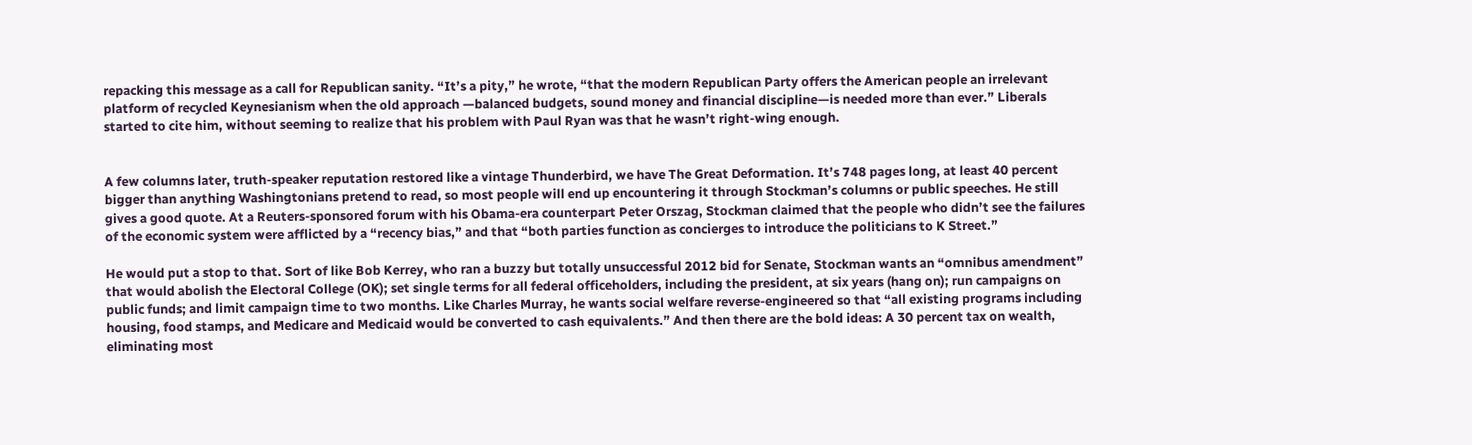repacking this message as a call for Republican sanity. “It’s a pity,” he wrote, “that the modern Republican Party offers the American people an irrelevant platform of recycled Keynesianism when the old approach —balanced budgets, sound money and financial discipline—is needed more than ever.” Liberals started to cite him, without seeming to realize that his problem with Paul Ryan was that he wasn’t right-wing enough.


A few columns later, truth-speaker reputation restored like a vintage Thunderbird, we have The Great Deformation. It’s 748 pages long, at least 40 percent bigger than anything Washingtonians pretend to read, so most people will end up encountering it through Stockman’s columns or public speeches. He still gives a good quote. At a Reuters-sponsored forum with his Obama-era counterpart Peter Orszag, Stockman claimed that the people who didn’t see the failures of the economic system were afflicted by a “recency bias,” and that “both parties function as concierges to introduce the politicians to K Street.”

He would put a stop to that. Sort of like Bob Kerrey, who ran a buzzy but totally unsuccessful 2012 bid for Senate, Stockman wants an “omnibus amendment” that would abolish the Electoral College (OK); set single terms for all federal officeholders, including the president, at six years (hang on); run campaigns on public funds; and limit campaign time to two months. Like Charles Murray, he wants social welfare reverse-engineered so that “all existing programs including housing, food stamps, and Medicare and Medicaid would be converted to cash equivalents.” And then there are the bold ideas: A 30 percent tax on wealth, eliminating most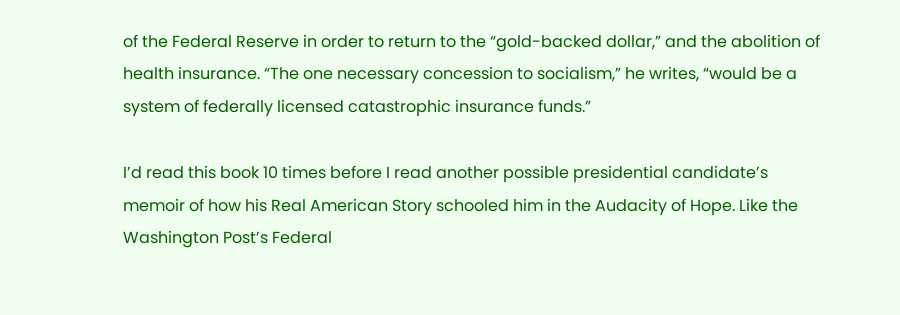of the Federal Reserve in order to return to the “gold-backed dollar,” and the abolition of health insurance. “The one necessary concession to socialism,” he writes, “would be a system of federally licensed catastrophic insurance funds.”

I’d read this book 10 times before I read another possible presidential candidate’s memoir of how his Real American Story schooled him in the Audacity of Hope. Like the Washington Post’s Federal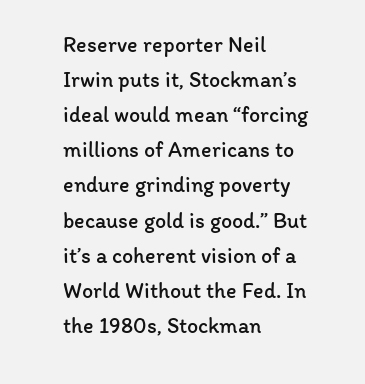Reserve reporter Neil Irwin puts it, Stockman’s ideal would mean “forcing millions of Americans to endure grinding poverty because gold is good.” But it’s a coherent vision of a World Without the Fed. In the 1980s, Stockman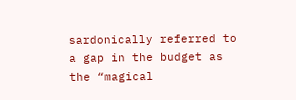sardonically referred to a gap in the budget as the “magical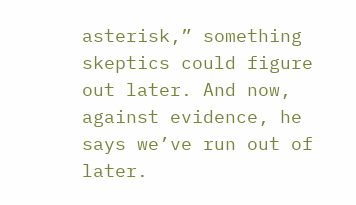asterisk,” something skeptics could figure out later. And now, against evidence, he says we’ve run out of later.